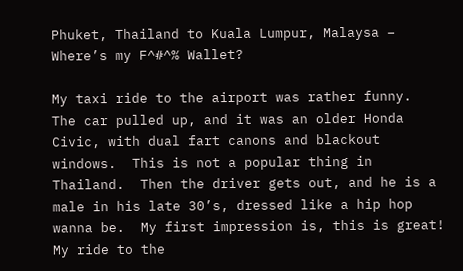Phuket, Thailand to Kuala Lumpur, Malaysa – Where’s my F^#^% Wallet?

My taxi ride to the airport was rather funny.  The car pulled up, and it was an older Honda Civic, with dual fart canons and blackout windows.  This is not a popular thing in Thailand.  Then the driver gets out, and he is a male in his late 30’s, dressed like a hip hop wanna be.  My first impression is, this is great!  My ride to the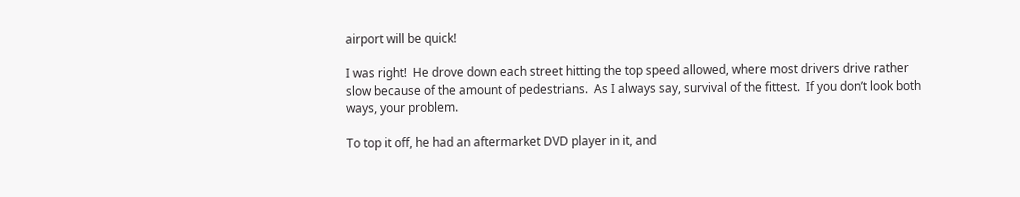airport will be quick!

I was right!  He drove down each street hitting the top speed allowed, where most drivers drive rather slow because of the amount of pedestrians.  As I always say, survival of the fittest.  If you don’t look both ways, your problem.

To top it off, he had an aftermarket DVD player in it, and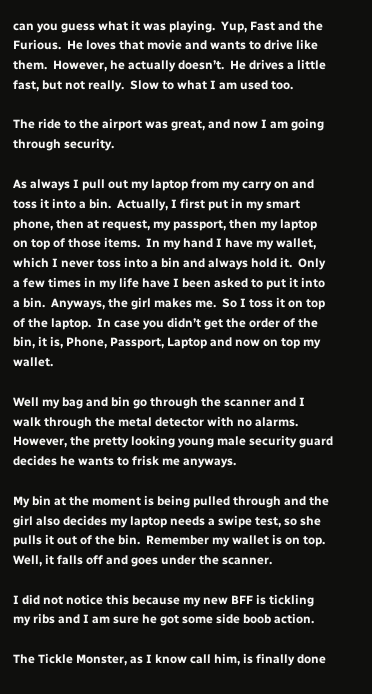can you guess what it was playing.  Yup, Fast and the Furious.  He loves that movie and wants to drive like them.  However, he actually doesn’t.  He drives a little fast, but not really.  Slow to what I am used too.

The ride to the airport was great, and now I am going through security.

As always I pull out my laptop from my carry on and toss it into a bin.  Actually, I first put in my smart phone, then at request, my passport, then my laptop on top of those items.  In my hand I have my wallet, which I never toss into a bin and always hold it.  Only a few times in my life have I been asked to put it into a bin.  Anyways, the girl makes me.  So I toss it on top of the laptop.  In case you didn’t get the order of the bin, it is, Phone, Passport, Laptop and now on top my wallet.

Well my bag and bin go through the scanner and I walk through the metal detector with no alarms.  However, the pretty looking young male security guard decides he wants to frisk me anyways.

My bin at the moment is being pulled through and the girl also decides my laptop needs a swipe test, so she pulls it out of the bin.  Remember my wallet is on top.  Well, it falls off and goes under the scanner.

I did not notice this because my new BFF is tickling my ribs and I am sure he got some side boob action.

The Tickle Monster, as I know call him, is finally done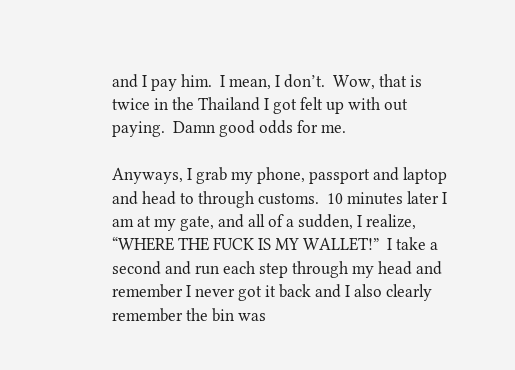and I pay him.  I mean, I don’t.  Wow, that is twice in the Thailand I got felt up with out paying.  Damn good odds for me.

Anyways, I grab my phone, passport and laptop and head to through customs.  10 minutes later I am at my gate, and all of a sudden, I realize, “WHERE THE FUCK IS MY WALLET!”  I take a second and run each step through my head and remember I never got it back and I also clearly remember the bin was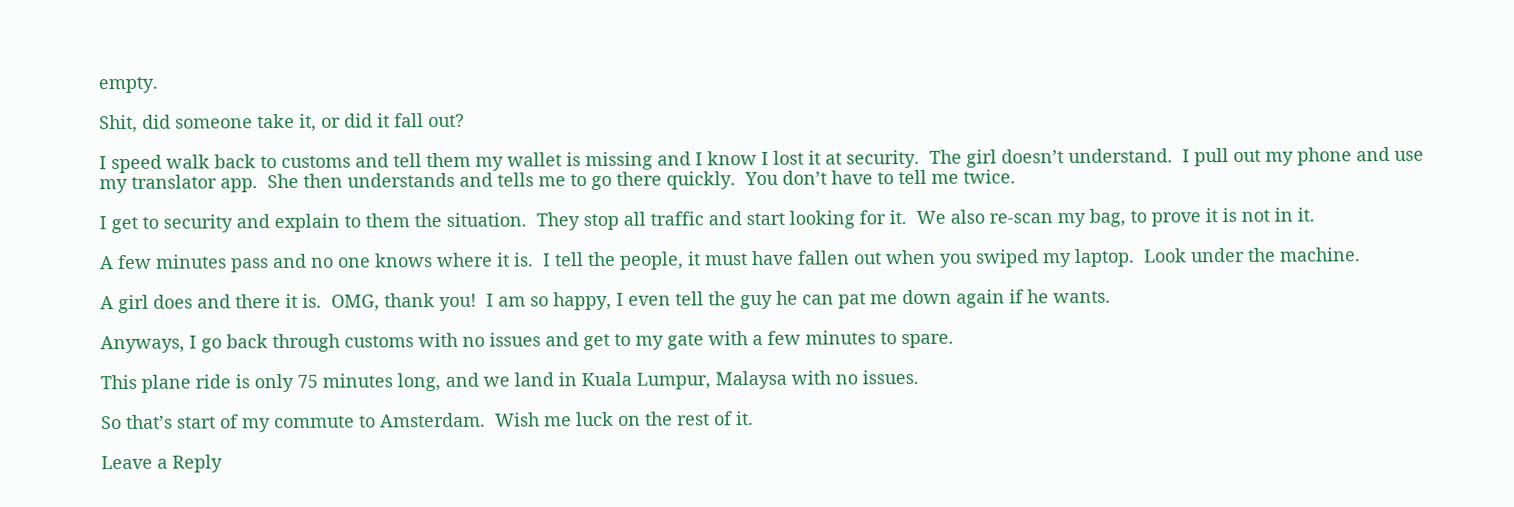empty.

Shit, did someone take it, or did it fall out?

I speed walk back to customs and tell them my wallet is missing and I know I lost it at security.  The girl doesn’t understand.  I pull out my phone and use my translator app.  She then understands and tells me to go there quickly.  You don’t have to tell me twice.

I get to security and explain to them the situation.  They stop all traffic and start looking for it.  We also re-scan my bag, to prove it is not in it.

A few minutes pass and no one knows where it is.  I tell the people, it must have fallen out when you swiped my laptop.  Look under the machine.

A girl does and there it is.  OMG, thank you!  I am so happy, I even tell the guy he can pat me down again if he wants.

Anyways, I go back through customs with no issues and get to my gate with a few minutes to spare.

This plane ride is only 75 minutes long, and we land in Kuala Lumpur, Malaysa with no issues.

So that’s start of my commute to Amsterdam.  Wish me luck on the rest of it.

Leave a Reply